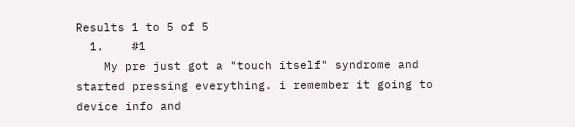Results 1 to 5 of 5
  1.    #1
    My pre just got a "touch itself" syndrome and started pressing everything. i remember it going to device info and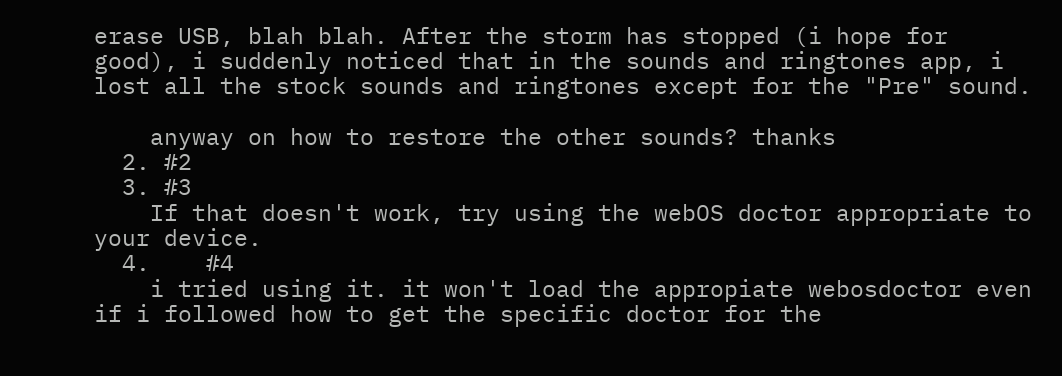erase USB, blah blah. After the storm has stopped (i hope for good), i suddenly noticed that in the sounds and ringtones app, i lost all the stock sounds and ringtones except for the "Pre" sound.

    anyway on how to restore the other sounds? thanks
  2. #2
  3. #3
    If that doesn't work, try using the webOS doctor appropriate to your device.
  4.    #4
    i tried using it. it won't load the appropiate webosdoctor even if i followed how to get the specific doctor for the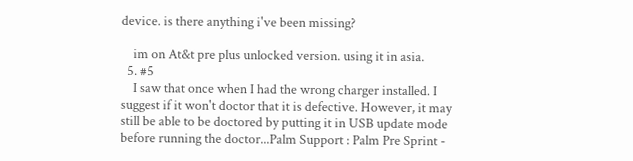device. is there anything i've been missing?

    im on At&t pre plus unlocked version. using it in asia.
  5. #5
    I saw that once when I had the wrong charger installed. I suggest if it won't doctor that it is defective. However, it may still be able to be doctored by putting it in USB update mode before running the doctor...Palm Support : Palm Pre Sprint -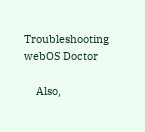Troubleshooting webOS Doctor

    Also,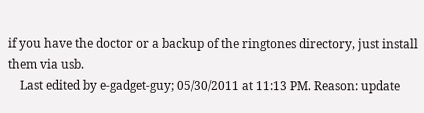if you have the doctor or a backup of the ringtones directory, just install them via usb.
    Last edited by e-gadget-guy; 05/30/2011 at 11:13 PM. Reason: update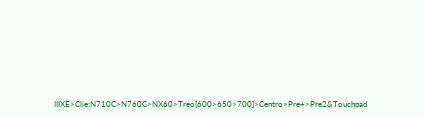IIIXE>Clie:N710C>N760C>NX60>Treo[600>650>700]>Centro>Pre+>Pre2&Touchpad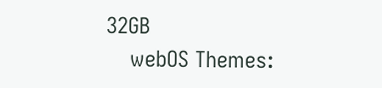32GB
    webOS Themes: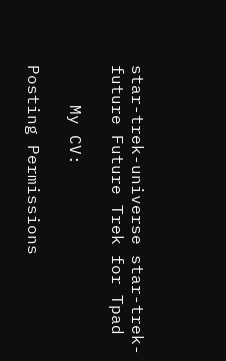star-trek-universe star-trek-future Future Trek for Tpad

    My CV:

Posting Permissions